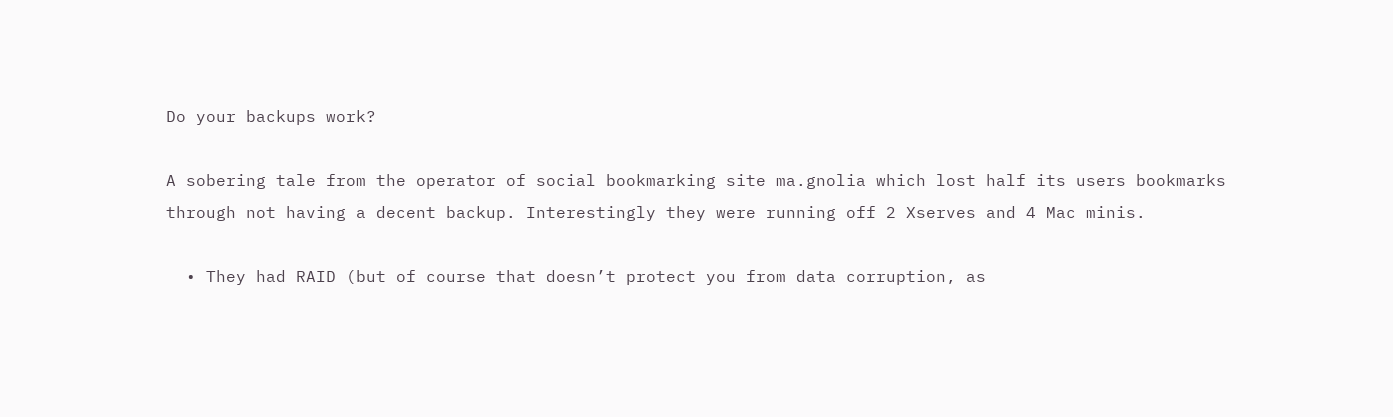Do your backups work?

A sobering tale from the operator of social bookmarking site ma.gnolia which lost half its users bookmarks through not having a decent backup. Interestingly they were running off 2 Xserves and 4 Mac minis.

  • They had RAID (but of course that doesn’t protect you from data corruption, as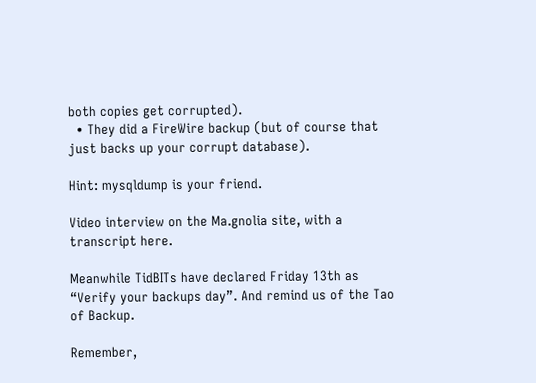both copies get corrupted).
  • They did a FireWire backup (but of course that just backs up your corrupt database).

Hint: mysqldump is your friend.

Video interview on the Ma.gnolia site, with a transcript here.

Meanwhile TidBITs have declared Friday 13th as “Verify your backups day”. And remind us of the Tao of Backup.

Remember,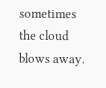sometimes the cloud blows away.